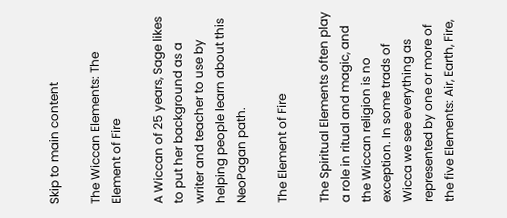Skip to main content

The Wiccan Elements: The Element of Fire

A Wiccan of 25 years, Sage likes to put her background as a writer and teacher to use by helping people learn about this NeoPagan path.

The Element of Fire

The Spiritual Elements often play a role in ritual and magic, and the Wiccan religion is no exception. In some trads of Wicca we see everything as represented by one or more of the five Elements: Air, Earth, Fire,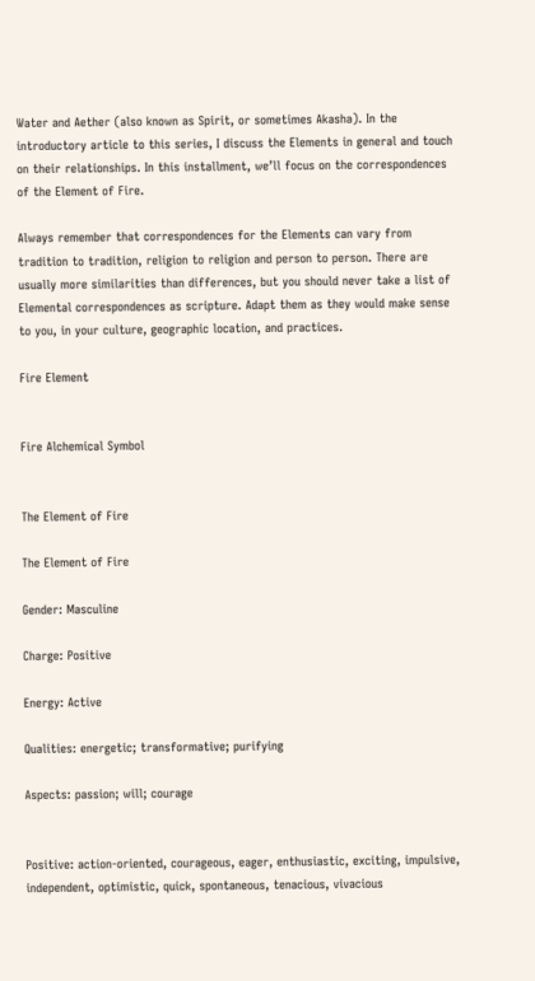Water and Aether (also known as Spirit, or sometimes Akasha). In the introductory article to this series, I discuss the Elements in general and touch on their relationships. In this installment, we’ll focus on the correspondences of the Element of Fire.

Always remember that correspondences for the Elements can vary from tradition to tradition, religion to religion and person to person. There are usually more similarities than differences, but you should never take a list of Elemental correspondences as scripture. Adapt them as they would make sense to you, in your culture, geographic location, and practices.

Fire Element


Fire Alchemical Symbol


The Element of Fire

The Element of Fire

Gender: Masculine

Charge: Positive

Energy: Active

Qualities: energetic; transformative; purifying

Aspects: passion; will; courage


Positive: action-oriented, courageous, eager, enthusiastic, exciting, impulsive, independent, optimistic, quick, spontaneous, tenacious, vivacious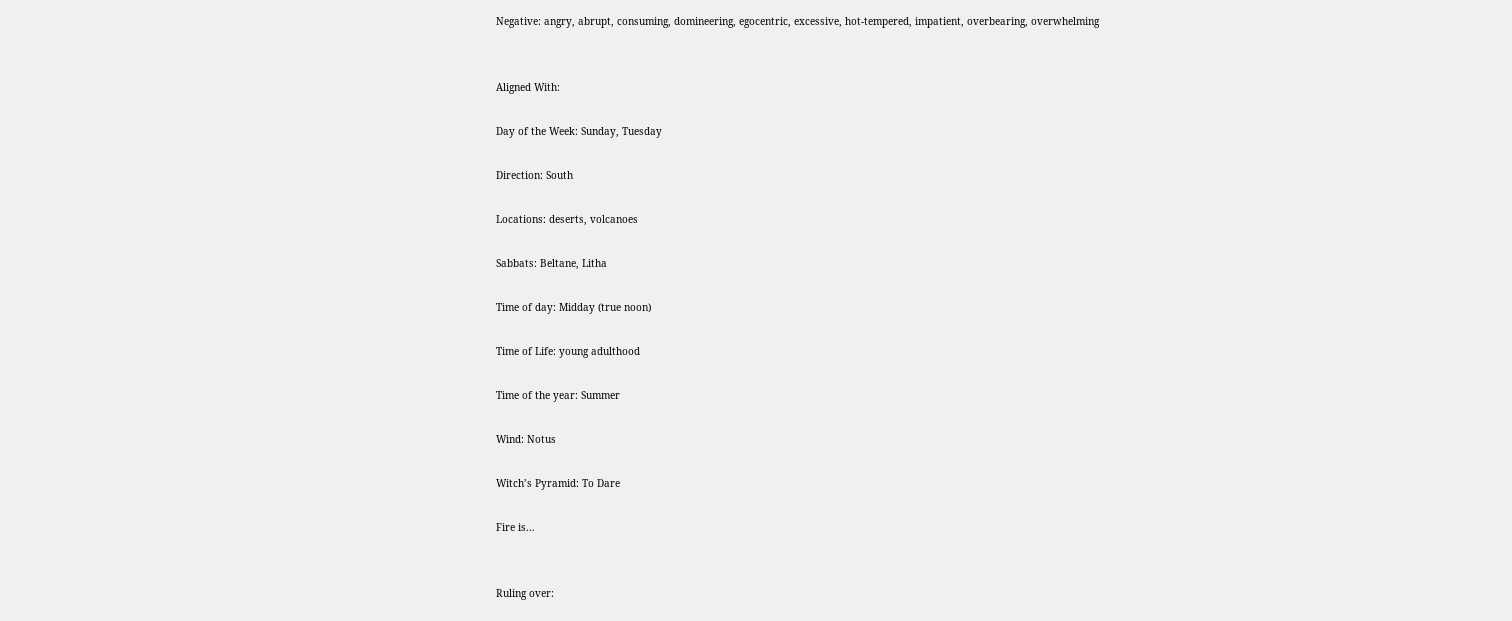Negative: angry, abrupt, consuming, domineering, egocentric, excessive, hot-tempered, impatient, overbearing, overwhelming


Aligned With:

Day of the Week: Sunday, Tuesday

Direction: South

Locations: deserts, volcanoes

Sabbats: Beltane, Litha

Time of day: Midday (true noon)

Time of Life: young adulthood

Time of the year: Summer

Wind: Notus

Witch’s Pyramid: To Dare

Fire is...


Ruling over: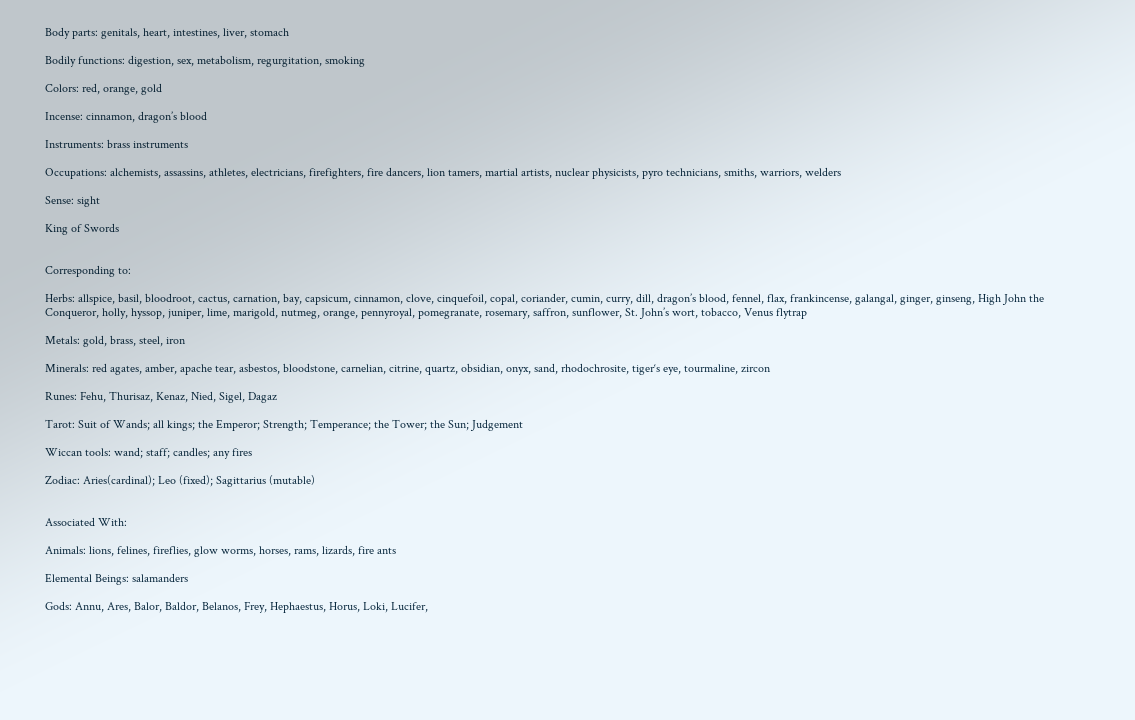Body parts: genitals, heart, intestines, liver, stomach

Bodily functions: digestion, sex, metabolism, regurgitation, smoking

Colors: red, orange, gold

Incense: cinnamon, dragon’s blood

Instruments: brass instruments

Occupations: alchemists, assassins, athletes, electricians, firefighters, fire dancers, lion tamers, martial artists, nuclear physicists, pyro technicians, smiths, warriors, welders

Sense: sight

King of Swords


Corresponding to:

Herbs: allspice, basil, bloodroot, cactus, carnation, bay, capsicum, cinnamon, clove, cinquefoil, copal, coriander, cumin, curry, dill, dragon’s blood, fennel, flax, frankincense, galangal, ginger, ginseng, High John the Conqueror, holly, hyssop, juniper, lime, marigold, nutmeg, orange, pennyroyal, pomegranate, rosemary, saffron, sunflower, St. John’s wort, tobacco, Venus flytrap

Metals: gold, brass, steel, iron

Minerals: red agates, amber, apache tear, asbestos, bloodstone, carnelian, citrine, quartz, obsidian, onyx, sand, rhodochrosite, tiger‘s eye, tourmaline, zircon

Runes: Fehu, Thurisaz, Kenaz, Nied, Sigel, Dagaz

Tarot: Suit of Wands; all kings; the Emperor; Strength; Temperance; the Tower; the Sun; Judgement

Wiccan tools: wand; staff; candles; any fires

Zodiac: Aries(cardinal); Leo (fixed); Sagittarius (mutable)


Associated With:

Animals: lions, felines, fireflies, glow worms, horses, rams, lizards, fire ants

Elemental Beings: salamanders

Gods: Annu, Ares, Balor, Baldor, Belanos, Frey, Hephaestus, Horus, Loki, Lucifer,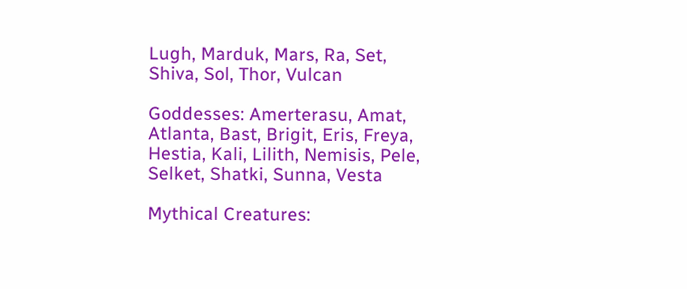Lugh, Marduk, Mars, Ra, Set, Shiva, Sol, Thor, Vulcan

Goddesses: Amerterasu, Amat, Atlanta, Bast, Brigit, Eris, Freya, Hestia, Kali, Lilith, Nemisis, Pele, Selket, Shatki, Sunna, Vesta

Mythical Creatures: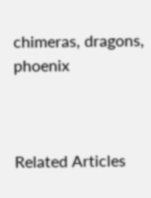chimeras, dragons, phoenix



Related Articles